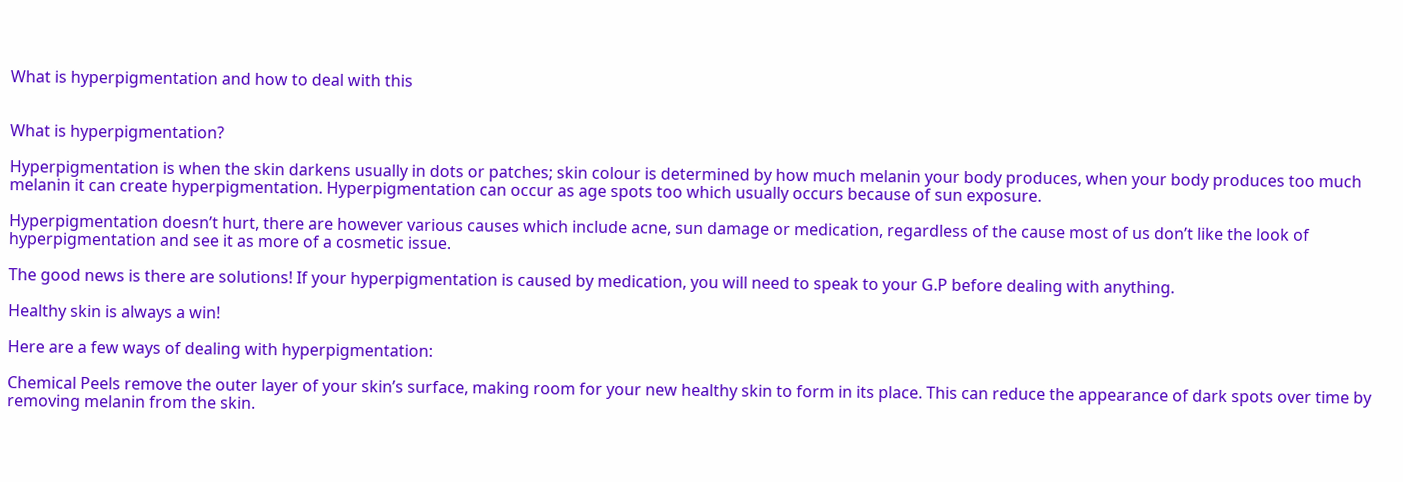What is hyperpigmentation and how to deal with this


What is hyperpigmentation?

Hyperpigmentation is when the skin darkens usually in dots or patches; skin colour is determined by how much melanin your body produces, when your body produces too much melanin it can create hyperpigmentation. Hyperpigmentation can occur as age spots too which usually occurs because of sun exposure.

Hyperpigmentation doesn’t hurt, there are however various causes which include acne, sun damage or medication, regardless of the cause most of us don’t like the look of hyperpigmentation and see it as more of a cosmetic issue.

The good news is there are solutions! If your hyperpigmentation is caused by medication, you will need to speak to your G.P before dealing with anything.

Healthy skin is always a win!

Here are a few ways of dealing with hyperpigmentation:

Chemical Peels remove the outer layer of your skin’s surface, making room for your new healthy skin to form in its place. This can reduce the appearance of dark spots over time by removing melanin from the skin.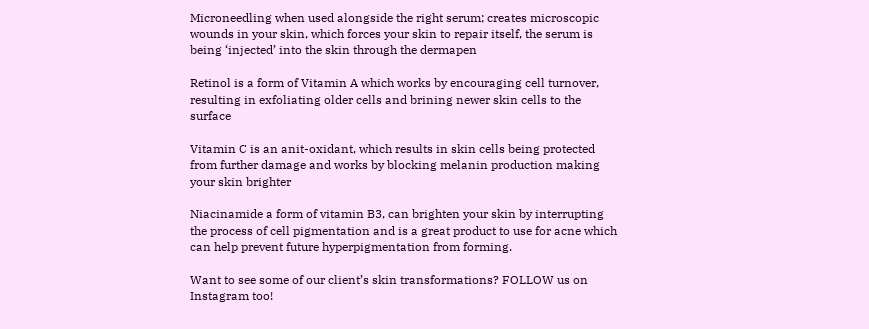Microneedling when used alongside the right serum; creates microscopic wounds in your skin, which forces your skin to repair itself, the serum is being ‘injected’ into the skin through the dermapen

Retinol is a form of Vitamin A which works by encouraging cell turnover, resulting in exfoliating older cells and brining newer skin cells to the surface

Vitamin C is an anit-oxidant, which results in skin cells being protected from further damage and works by blocking melanin production making your skin brighter

Niacinamide a form of vitamin B3, can brighten your skin by interrupting the process of cell pigmentation and is a great product to use for acne which can help prevent future hyperpigmentation from forming.

Want to see some of our client’s skin transformations? FOLLOW us on Instagram too!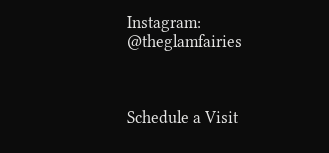Instagram: @theglamfairies



Schedule a Visit